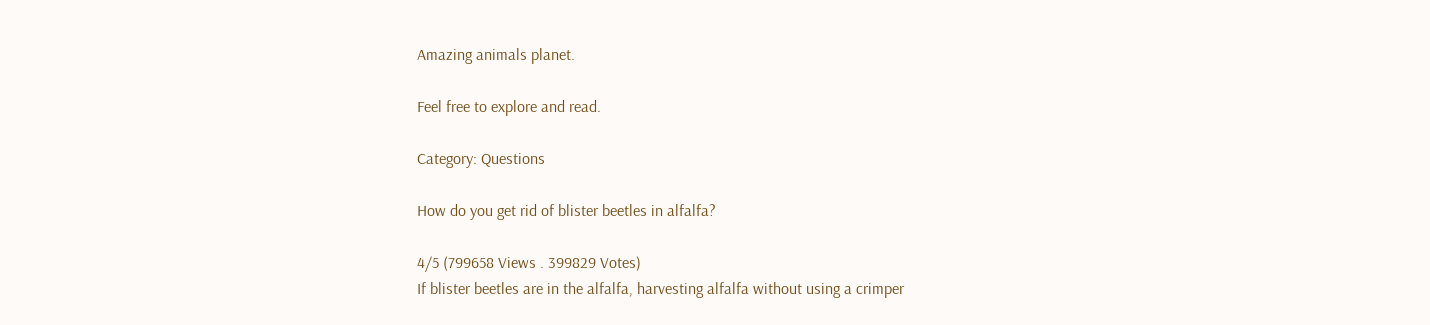Amazing animals planet.

Feel free to explore and read.

Category: Questions

How do you get rid of blister beetles in alfalfa?

4/5 (799658 Views . 399829 Votes)
If blister beetles are in the alfalfa, harvesting alfalfa without using a crimper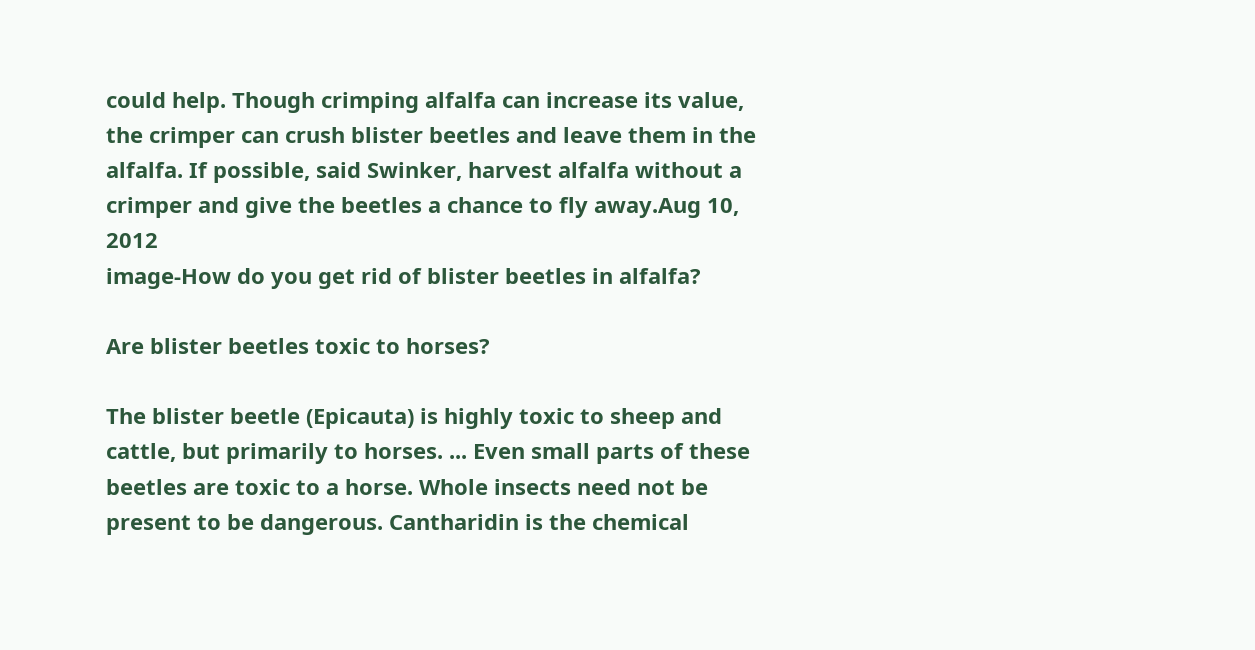could help. Though crimping alfalfa can increase its value, the crimper can crush blister beetles and leave them in the alfalfa. If possible, said Swinker, harvest alfalfa without a crimper and give the beetles a chance to fly away.Aug 10, 2012
image-How do you get rid of blister beetles in alfalfa?

Are blister beetles toxic to horses?

The blister beetle (Epicauta) is highly toxic to sheep and cattle, but primarily to horses. ... Even small parts of these beetles are toxic to a horse. Whole insects need not be present to be dangerous. Cantharidin is the chemical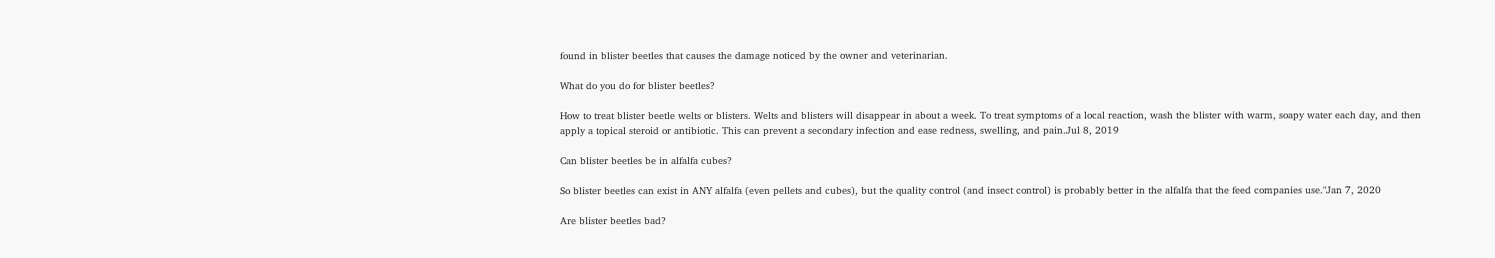found in blister beetles that causes the damage noticed by the owner and veterinarian.

What do you do for blister beetles?

How to treat blister beetle welts or blisters. Welts and blisters will disappear in about a week. To treat symptoms of a local reaction, wash the blister with warm, soapy water each day, and then apply a topical steroid or antibiotic. This can prevent a secondary infection and ease redness, swelling, and pain.Jul 8, 2019

Can blister beetles be in alfalfa cubes?

So blister beetles can exist in ANY alfalfa (even pellets and cubes), but the quality control (and insect control) is probably better in the alfalfa that the feed companies use."Jan 7, 2020

Are blister beetles bad?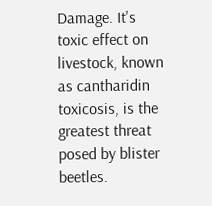Damage. It's toxic effect on livestock, known as cantharidin toxicosis, is the greatest threat posed by blister beetles.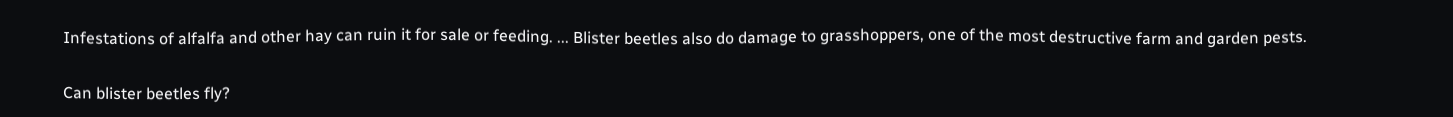Infestations of alfalfa and other hay can ruin it for sale or feeding. ... Blister beetles also do damage to grasshoppers, one of the most destructive farm and garden pests.

Can blister beetles fly?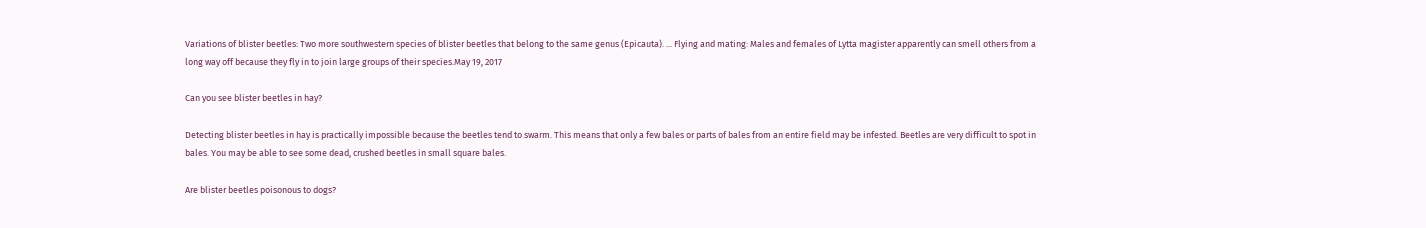Variations of blister beetles: Two more southwestern species of blister beetles that belong to the same genus (Epicauta). ... Flying and mating: Males and females of Lytta magister apparently can smell others from a long way off because they fly in to join large groups of their species.May 19, 2017

Can you see blister beetles in hay?

Detecting blister beetles in hay is practically impossible because the beetles tend to swarm. This means that only a few bales or parts of bales from an entire field may be infested. Beetles are very difficult to spot in bales. You may be able to see some dead, crushed beetles in small square bales.

Are blister beetles poisonous to dogs?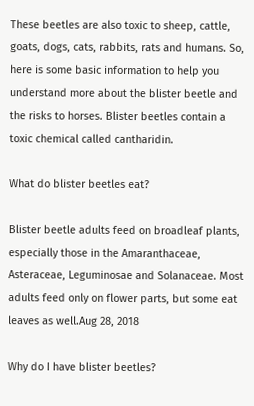These beetles are also toxic to sheep, cattle, goats, dogs, cats, rabbits, rats and humans. So, here is some basic information to help you understand more about the blister beetle and the risks to horses. Blister beetles contain a toxic chemical called cantharidin.

What do blister beetles eat?

Blister beetle adults feed on broadleaf plants, especially those in the Amaranthaceae, Asteraceae, Leguminosae and Solanaceae. Most adults feed only on flower parts, but some eat leaves as well.Aug 28, 2018

Why do I have blister beetles?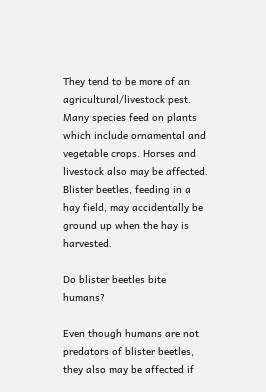They tend to be more of an agricultural/livestock pest. Many species feed on plants which include ornamental and vegetable crops. Horses and livestock also may be affected. Blister beetles, feeding in a hay field, may accidentally be ground up when the hay is harvested.

Do blister beetles bite humans?

Even though humans are not predators of blister beetles, they also may be affected if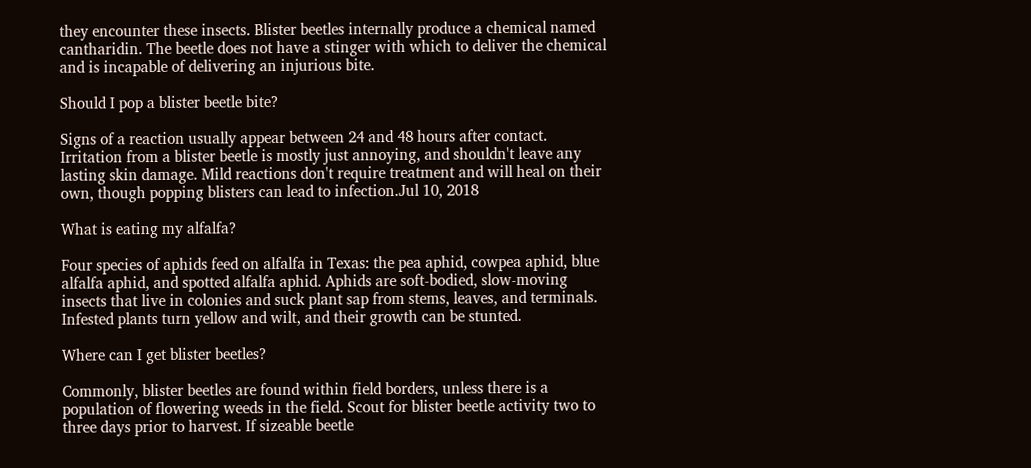they encounter these insects. Blister beetles internally produce a chemical named cantharidin. The beetle does not have a stinger with which to deliver the chemical and is incapable of delivering an injurious bite.

Should I pop a blister beetle bite?

Signs of a reaction usually appear between 24 and 48 hours after contact. Irritation from a blister beetle is mostly just annoying, and shouldn't leave any lasting skin damage. Mild reactions don't require treatment and will heal on their own, though popping blisters can lead to infection.Jul 10, 2018

What is eating my alfalfa?

Four species of aphids feed on alfalfa in Texas: the pea aphid, cowpea aphid, blue alfalfa aphid, and spotted alfalfa aphid. Aphids are soft-bodied, slow-moving insects that live in colonies and suck plant sap from stems, leaves, and terminals. Infested plants turn yellow and wilt, and their growth can be stunted.

Where can I get blister beetles?

Commonly, blister beetles are found within field borders, unless there is a population of flowering weeds in the field. Scout for blister beetle activity two to three days prior to harvest. If sizeable beetle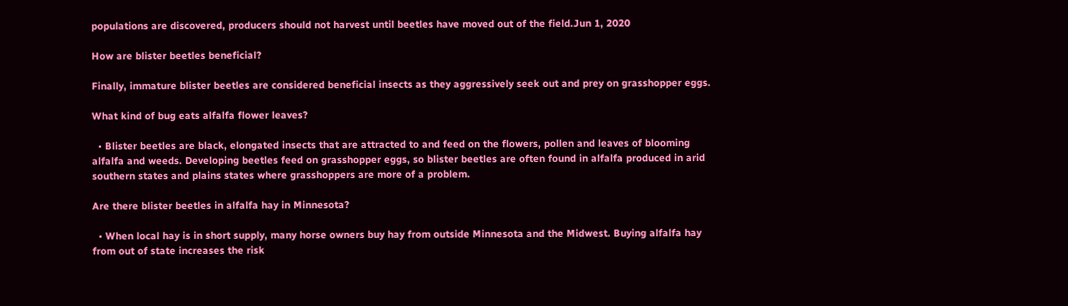populations are discovered, producers should not harvest until beetles have moved out of the field.Jun 1, 2020

How are blister beetles beneficial?

Finally, immature blister beetles are considered beneficial insects as they aggressively seek out and prey on grasshopper eggs.

What kind of bug eats alfalfa flower leaves?

  • Blister beetles are black, elongated insects that are attracted to and feed on the flowers, pollen and leaves of blooming alfalfa and weeds. Developing beetles feed on grasshopper eggs, so blister beetles are often found in alfalfa produced in arid southern states and plains states where grasshoppers are more of a problem.

Are there blister beetles in alfalfa hay in Minnesota?

  • When local hay is in short supply, many horse owners buy hay from outside Minnesota and the Midwest. Buying alfalfa hay from out of state increases the risk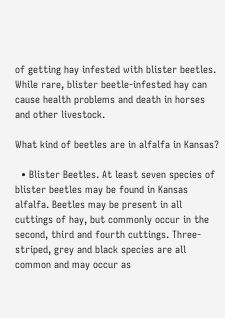of getting hay infested with blister beetles. While rare, blister beetle-infested hay can cause health problems and death in horses and other livestock.

What kind of beetles are in alfalfa in Kansas?

  • Blister Beetles. At least seven species of blister beetles may be found in Kansas alfalfa. Beetles may be present in all cuttings of hay, but commonly occur in the second, third and fourth cuttings. Three-striped, grey and black species are all common and may occur as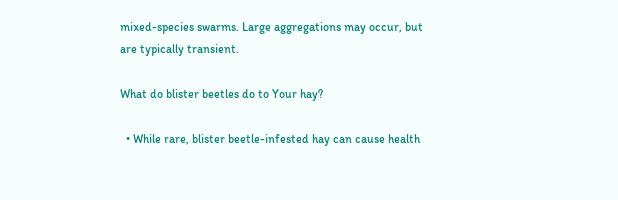mixed-species swarms. Large aggregations may occur, but are typically transient.

What do blister beetles do to Your hay?

  • While rare, blister beetle-infested hay can cause health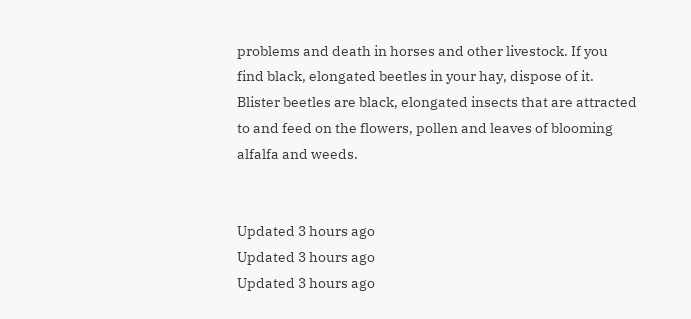problems and death in horses and other livestock. If you find black, elongated beetles in your hay, dispose of it. Blister beetles are black, elongated insects that are attracted to and feed on the flowers, pollen and leaves of blooming alfalfa and weeds.


Updated 3 hours ago
Updated 3 hours ago
Updated 3 hours ago